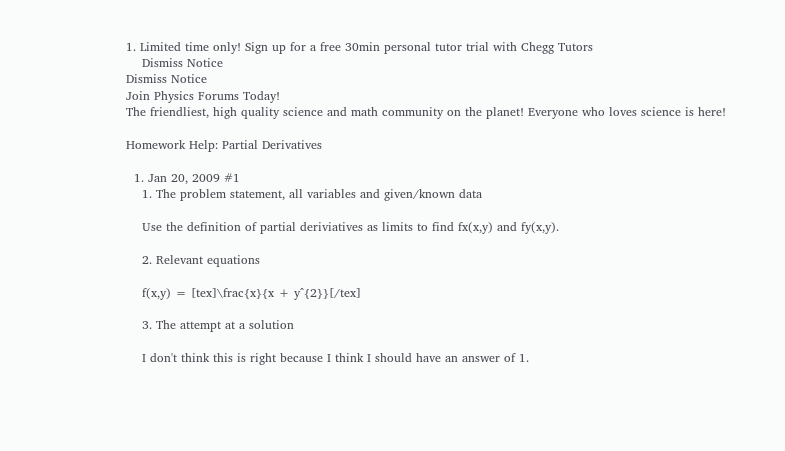1. Limited time only! Sign up for a free 30min personal tutor trial with Chegg Tutors
    Dismiss Notice
Dismiss Notice
Join Physics Forums Today!
The friendliest, high quality science and math community on the planet! Everyone who loves science is here!

Homework Help: Partial Derivatives

  1. Jan 20, 2009 #1
    1. The problem statement, all variables and given/known data

    Use the definition of partial deriviatives as limits to find fx(x,y) and fy(x,y).

    2. Relevant equations

    f(x,y) = [tex]\frac{x}{x + y^{2}}[/tex]

    3. The attempt at a solution

    I don't think this is right because I think I should have an answer of 1.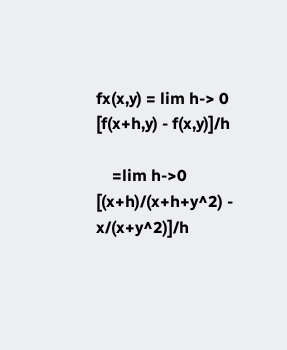fx(x,y) = lim h-> 0 [f(x+h,y) - f(x,y)]/h

    =lim h->0 [(x+h)/(x+h+y^2) - x/(x+y^2)]/h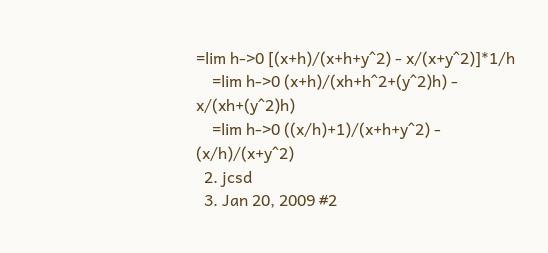=lim h->0 [(x+h)/(x+h+y^2) - x/(x+y^2)]*1/h
    =lim h->0 (x+h)/(xh+h^2+(y^2)h) - x/(xh+(y^2)h)
    =lim h->0 ((x/h)+1)/(x+h+y^2) - (x/h)/(x+y^2)
  2. jcsd
  3. Jan 20, 2009 #2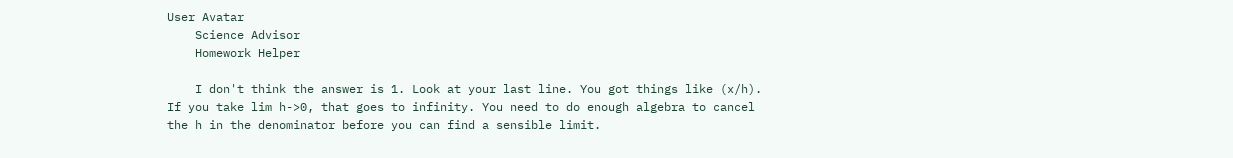User Avatar
    Science Advisor
    Homework Helper

    I don't think the answer is 1. Look at your last line. You got things like (x/h). If you take lim h->0, that goes to infinity. You need to do enough algebra to cancel the h in the denominator before you can find a sensible limit.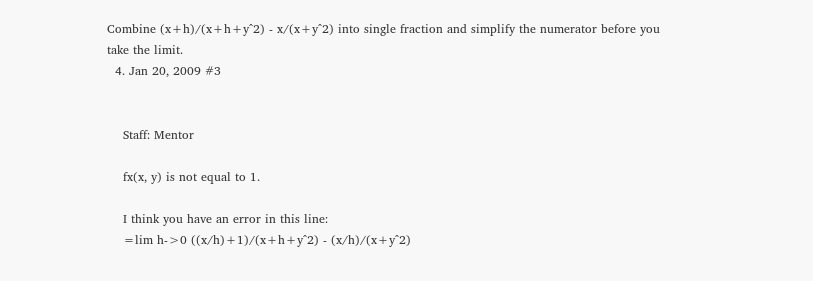Combine (x+h)/(x+h+y^2) - x/(x+y^2) into single fraction and simplify the numerator before you take the limit.
  4. Jan 20, 2009 #3


    Staff: Mentor

    fx(x, y) is not equal to 1.

    I think you have an error in this line:
    =lim h->0 ((x/h)+1)/(x+h+y^2) - (x/h)/(x+y^2)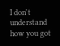I don't understand how you got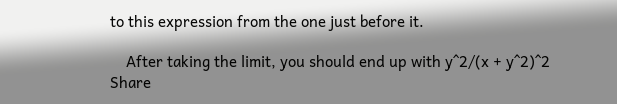to this expression from the one just before it.

    After taking the limit, you should end up with y^2/(x + y^2)^2
Share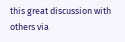this great discussion with others via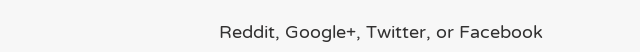Reddit, Google+, Twitter, or Facebook